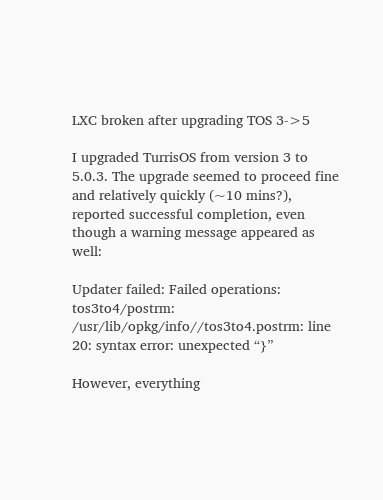LXC broken after upgrading TOS 3->5

I upgraded TurrisOS from version 3 to 5.0.3. The upgrade seemed to proceed fine and relatively quickly (~10 mins?), reported successful completion, even though a warning message appeared as well:

Updater failed: Failed operations:
tos3to4/postrm: /usr/lib/opkg/info//tos3to4.postrm: line 20: syntax error: unexpected “}”

However, everything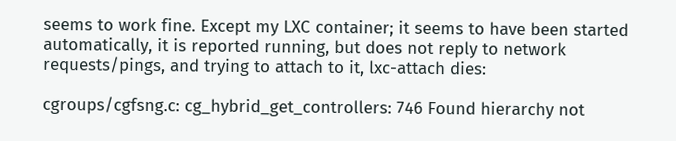seems to work fine. Except my LXC container; it seems to have been started automatically, it is reported running, but does not reply to network requests/pings, and trying to attach to it, lxc-attach dies:

cgroups/cgfsng.c: cg_hybrid_get_controllers: 746 Found hierarchy not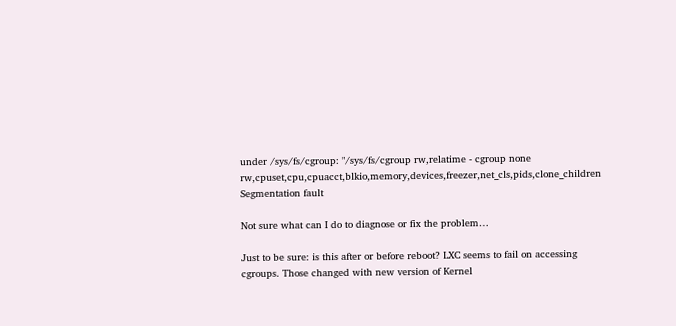under /sys/fs/cgroup: "/sys/fs/cgroup rw,relatime - cgroup none rw,cpuset,cpu,cpuacct,blkio,memory,devices,freezer,net_cls,pids,clone_children
Segmentation fault

Not sure what can I do to diagnose or fix the problem…

Just to be sure: is this after or before reboot? LXC seems to fail on accessing cgroups. Those changed with new version of Kernel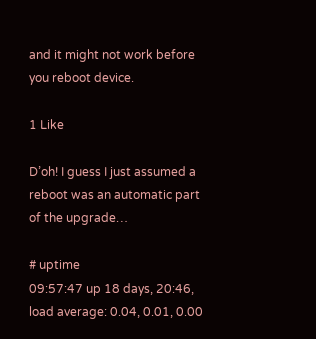and it might not work before you reboot device.

1 Like

D’oh! I guess I just assumed a reboot was an automatic part of the upgrade…

# uptime
09:57:47 up 18 days, 20:46,  load average: 0.04, 0.01, 0.00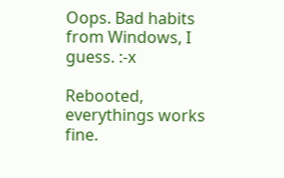Oops. Bad habits from Windows, I guess. :-x

Rebooted, everythings works fine.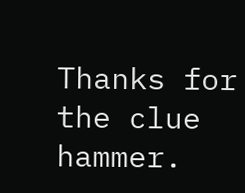Thanks for the clue hammer.